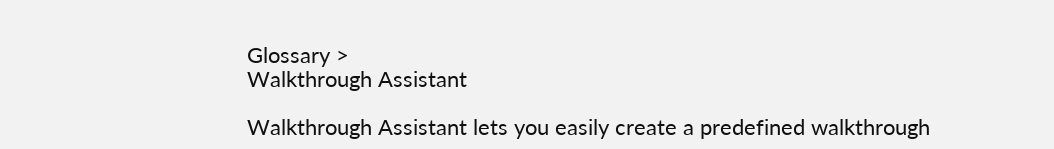Glossary >
Walkthrough Assistant

Walkthrough Assistant lets you easily create a predefined walkthrough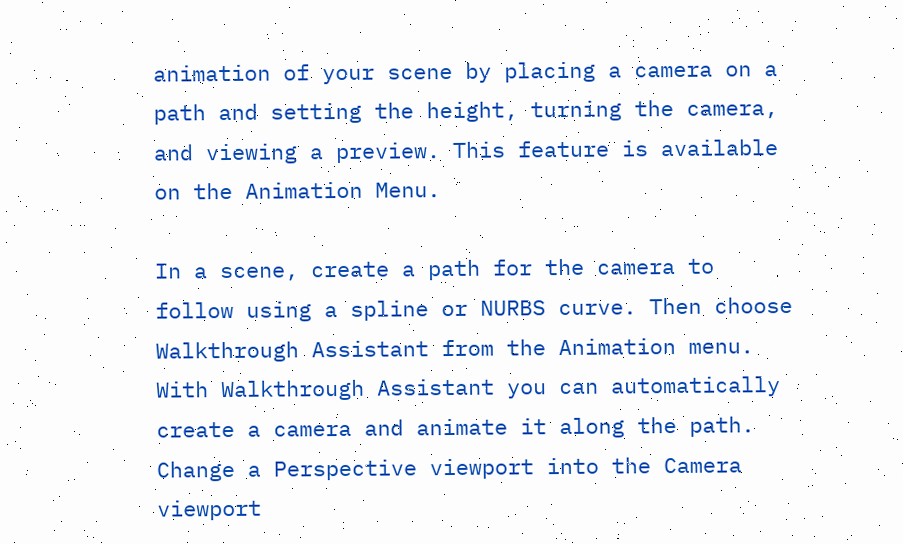animation of your scene by placing a camera on a path and setting the height, turning the camera, and viewing a preview. This feature is available on the Animation Menu.

In a scene, create a path for the camera to follow using a spline or NURBS curve. Then choose Walkthrough Assistant from the Animation menu. With Walkthrough Assistant you can automatically create a camera and animate it along the path. Change a Perspective viewport into the Camera viewport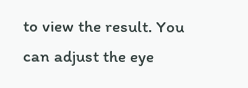to view the result. You can adjust the eye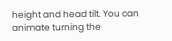height and head tilt. You can animate turning the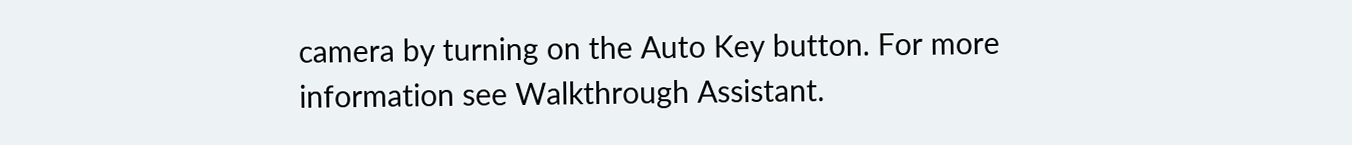camera by turning on the Auto Key button. For more information see Walkthrough Assistant.